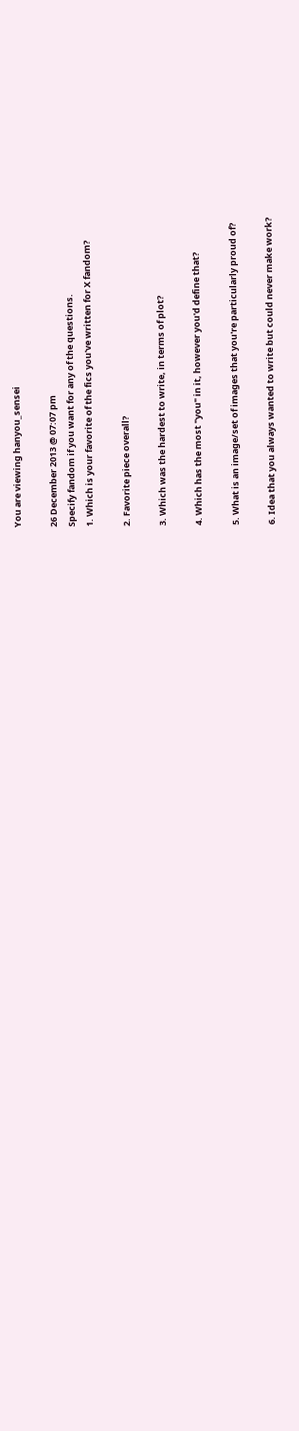You are viewing hanyou_sensei

26 December 2013 @ 07:07 pm
Specify fandom if you want for any of the questions.
1. Which is your favorite of the fics you've written for X fandom?

2. Favorite piece overall?

3. Which was the hardest to write, in terms of plot?

4. Which has the most "you" in it, however you'd define that?

5. What is an image/set of images that you're particularly proud of?

6. Idea that you always wanted to write but could never make work?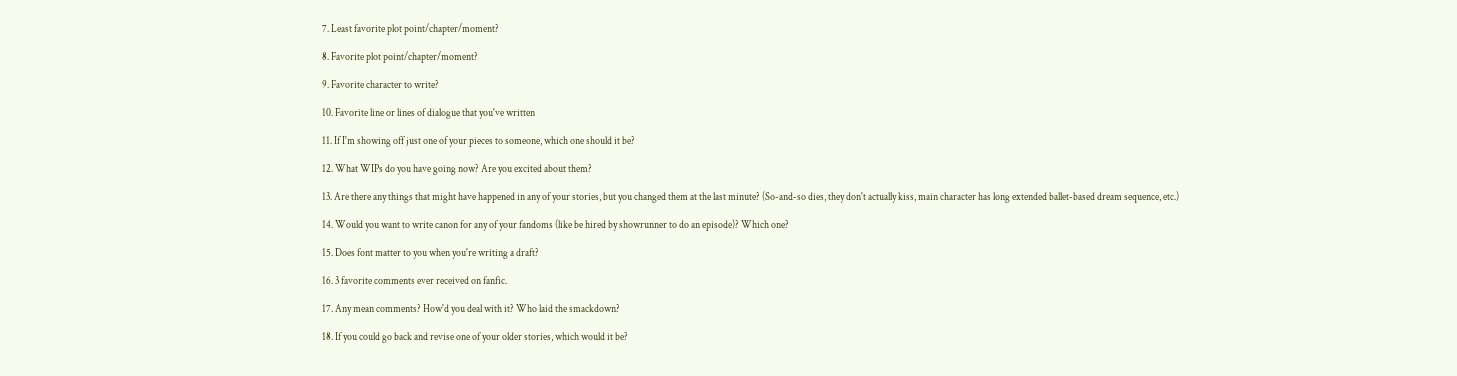7. Least favorite plot point/chapter/moment?

8. Favorite plot point/chapter/moment?

9. Favorite character to write?

10. Favorite line or lines of dialogue that you've written

11. If I'm showing off just one of your pieces to someone, which one should it be?

12. What WIPs do you have going now? Are you excited about them?

13. Are there any things that might have happened in any of your stories, but you changed them at the last minute? (So-and-so dies, they don't actually kiss, main character has long extended ballet-based dream sequence, etc.)

14. Would you want to write canon for any of your fandoms (like be hired by showrunner to do an episode)? Which one?

15. Does font matter to you when you're writing a draft?

16. 3 favorite comments ever received on fanfic.

17. Any mean comments? How'd you deal with it? Who laid the smackdown?

18. If you could go back and revise one of your older stories, which would it be?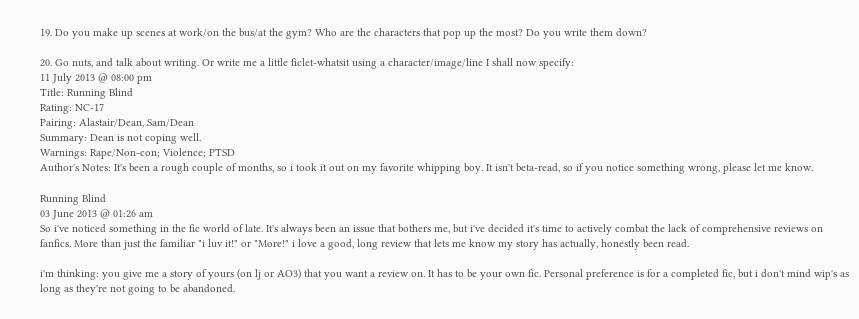19. Do you make up scenes at work/on the bus/at the gym? Who are the characters that pop up the most? Do you write them down?

20. Go nuts, and talk about writing. Or write me a little ficlet-whatsit using a character/image/line I shall now specify:
11 July 2013 @ 08:00 pm
Title: Running Blind
Rating: NC-17
Pairing: Alastair/Dean, Sam/Dean
Summary: Dean is not coping well.
Warnings: Rape/Non-con; Violence; PTSD
Author's Notes: It's been a rough couple of months, so i took it out on my favorite whipping boy. It isn't beta-read, so if you notice something wrong, please let me know.

Running Blind
03 June 2013 @ 01:26 am
So i've noticed something in the fic world of late. It's always been an issue that bothers me, but i've decided it's time to actively combat the lack of comprehensive reviews on fanfics. More than just the familiar "i luv it!" or "More!" i love a good, long review that lets me know my story has actually, honestly been read.

i'm thinking: you give me a story of yours (on lj or AO3) that you want a review on. It has to be your own fic. Personal preference is for a completed fic, but i don't mind wip's as long as they're not going to be abandoned.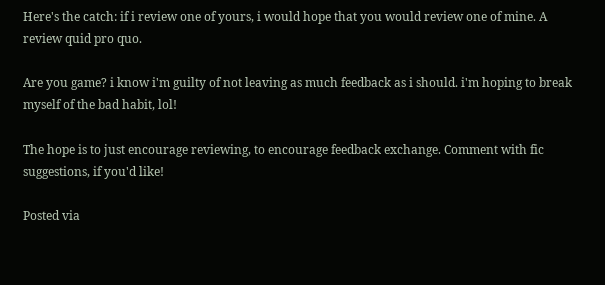Here's the catch: if i review one of yours, i would hope that you would review one of mine. A review quid pro quo.

Are you game? i know i'm guilty of not leaving as much feedback as i should. i'm hoping to break myself of the bad habit, lol!

The hope is to just encourage reviewing, to encourage feedback exchange. Comment with fic suggestions, if you'd like!

Posted via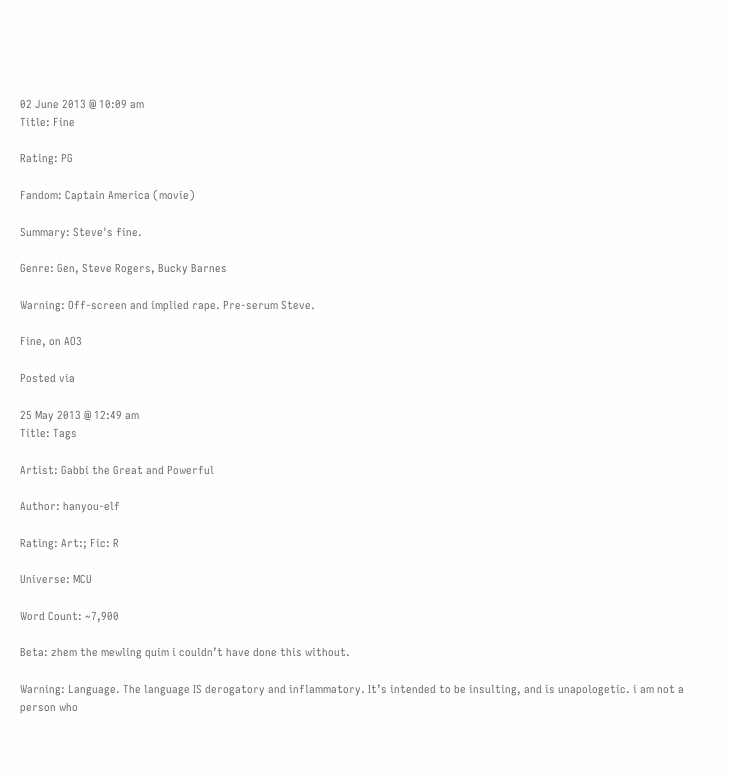02 June 2013 @ 10:09 am
Title: Fine

Rating: PG

Fandom: Captain America (movie)

Summary: Steve's fine.

Genre: Gen, Steve Rogers, Bucky Barnes

Warning: Off-screen and implied rape. Pre-serum Steve.

Fine, on AO3

Posted via

25 May 2013 @ 12:49 am
Title: Tags

Artist: Gabbi the Great and Powerful

Author: hanyou-elf

Rating: Art:; Fic: R

Universe: MCU

Word Count: ~7,900

Beta: zhem the mewling quim i couldn’t have done this without.

Warning: Language. The language IS derogatory and inflammatory. It’s intended to be insulting, and is unapologetic. i am not a person who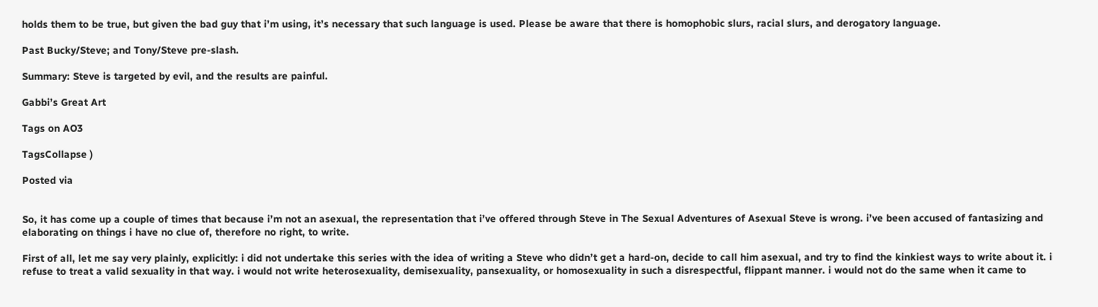holds them to be true, but given the bad guy that i’m using, it’s necessary that such language is used. Please be aware that there is homophobic slurs, racial slurs, and derogatory language.

Past Bucky/Steve; and Tony/Steve pre-slash.

Summary: Steve is targeted by evil, and the results are painful.

Gabbi’s Great Art

Tags on AO3

TagsCollapse )

Posted via


So, it has come up a couple of times that because i’m not an asexual, the representation that i’ve offered through Steve in The Sexual Adventures of Asexual Steve is wrong. i’ve been accused of fantasizing and elaborating on things i have no clue of, therefore no right, to write.

First of all, let me say very plainly, explicitly: i did not undertake this series with the idea of writing a Steve who didn’t get a hard-on, decide to call him asexual, and try to find the kinkiest ways to write about it. i refuse to treat a valid sexuality in that way. i would not write heterosexuality, demisexuality, pansexuality, or homosexuality in such a disrespectful, flippant manner. i would not do the same when it came to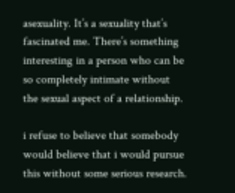asexuality. It’s a sexuality that’s fascinated me. There’s something interesting in a person who can be so completely intimate without the sexual aspect of a relationship.

i refuse to believe that somebody would believe that i would pursue this without some serious research.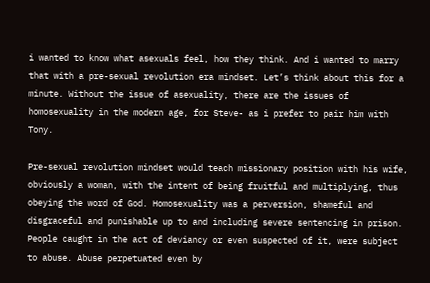i wanted to know what asexuals feel, how they think. And i wanted to marry that with a pre-sexual revolution era mindset. Let’s think about this for a minute. Without the issue of asexuality, there are the issues of homosexuality in the modern age, for Steve- as i prefer to pair him with Tony.

Pre-sexual revolution mindset would teach missionary position with his wife, obviously a woman, with the intent of being fruitful and multiplying, thus obeying the word of God. Homosexuality was a perversion, shameful and disgraceful and punishable up to and including severe sentencing in prison. People caught in the act of deviancy or even suspected of it, were subject to abuse. Abuse perpetuated even by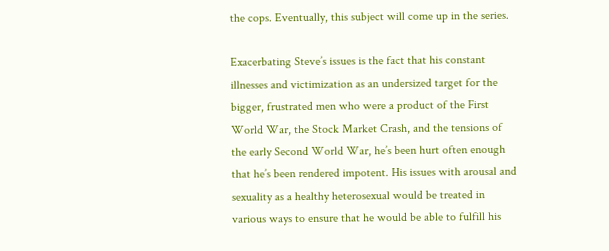the cops. Eventually, this subject will come up in the series.

Exacerbating Steve’s issues is the fact that his constant illnesses and victimization as an undersized target for the bigger, frustrated men who were a product of the First World War, the Stock Market Crash, and the tensions of the early Second World War, he’s been hurt often enough that he’s been rendered impotent. His issues with arousal and sexuality as a healthy heterosexual would be treated in various ways to ensure that he would be able to fulfill his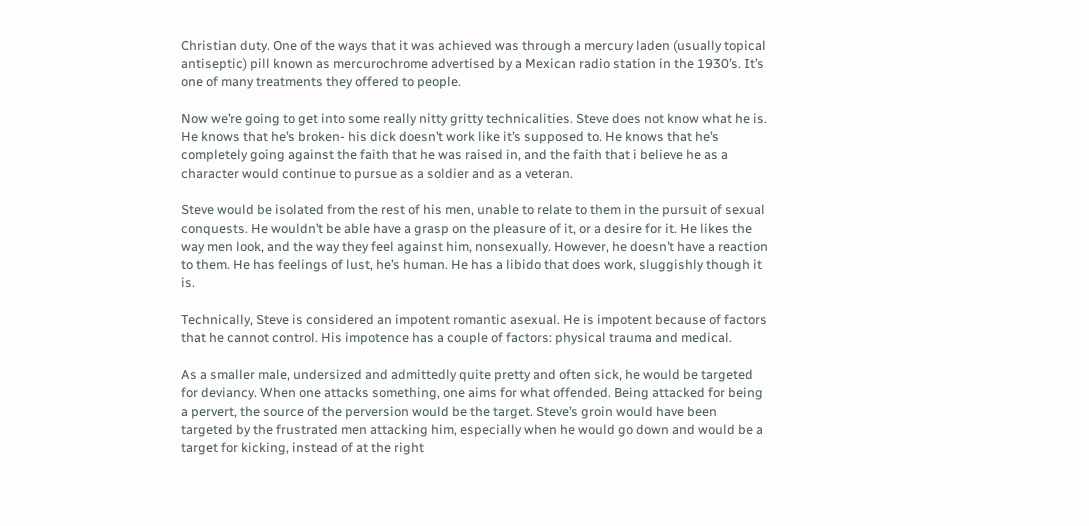Christian duty. One of the ways that it was achieved was through a mercury laden (usually topical antiseptic) pill known as mercurochrome advertised by a Mexican radio station in the 1930’s. It’s one of many treatments they offered to people.

Now we’re going to get into some really nitty gritty technicalities. Steve does not know what he is. He knows that he’s broken- his dick doesn’t work like it’s supposed to. He knows that he’s completely going against the faith that he was raised in, and the faith that i believe he as a character would continue to pursue as a soldier and as a veteran.

Steve would be isolated from the rest of his men, unable to relate to them in the pursuit of sexual conquests. He wouldn’t be able have a grasp on the pleasure of it, or a desire for it. He likes the way men look, and the way they feel against him, nonsexually. However, he doesn’t have a reaction to them. He has feelings of lust, he’s human. He has a libido that does work, sluggishly though it is.

Technically, Steve is considered an impotent romantic asexual. He is impotent because of factors that he cannot control. His impotence has a couple of factors: physical trauma and medical.

As a smaller male, undersized and admittedly quite pretty and often sick, he would be targeted for deviancy. When one attacks something, one aims for what offended. Being attacked for being a pervert, the source of the perversion would be the target. Steve’s groin would have been targeted by the frustrated men attacking him, especially when he would go down and would be a target for kicking, instead of at the right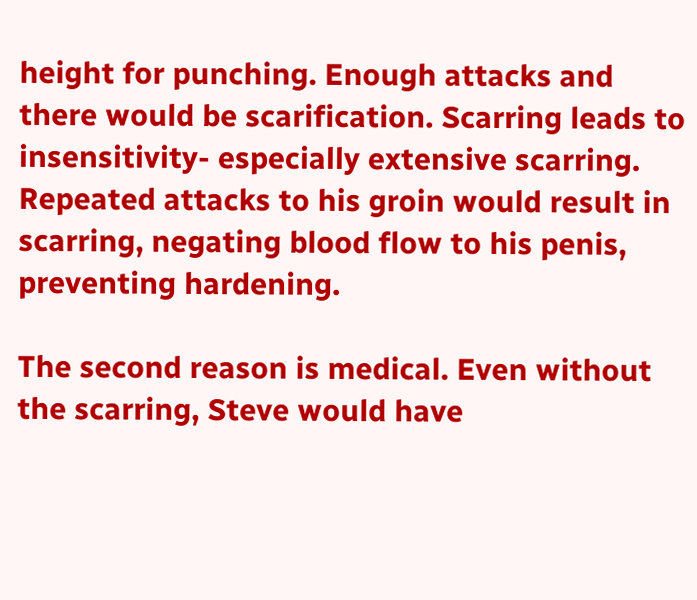height for punching. Enough attacks and there would be scarification. Scarring leads to insensitivity- especially extensive scarring. Repeated attacks to his groin would result in scarring, negating blood flow to his penis, preventing hardening.

The second reason is medical. Even without the scarring, Steve would have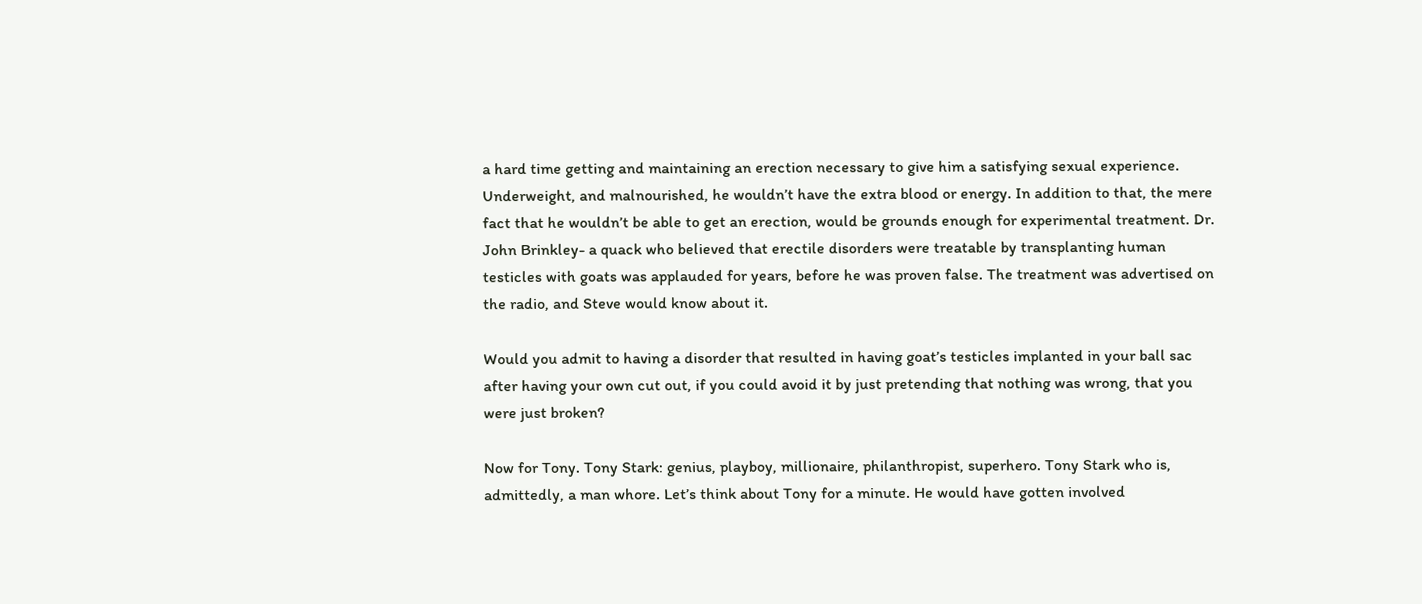a hard time getting and maintaining an erection necessary to give him a satisfying sexual experience. Underweight, and malnourished, he wouldn’t have the extra blood or energy. In addition to that, the mere fact that he wouldn’t be able to get an erection, would be grounds enough for experimental treatment. Dr. John Brinkley- a quack who believed that erectile disorders were treatable by transplanting human testicles with goats was applauded for years, before he was proven false. The treatment was advertised on the radio, and Steve would know about it.

Would you admit to having a disorder that resulted in having goat’s testicles implanted in your ball sac after having your own cut out, if you could avoid it by just pretending that nothing was wrong, that you were just broken?

Now for Tony. Tony Stark: genius, playboy, millionaire, philanthropist, superhero. Tony Stark who is, admittedly, a man whore. Let’s think about Tony for a minute. He would have gotten involved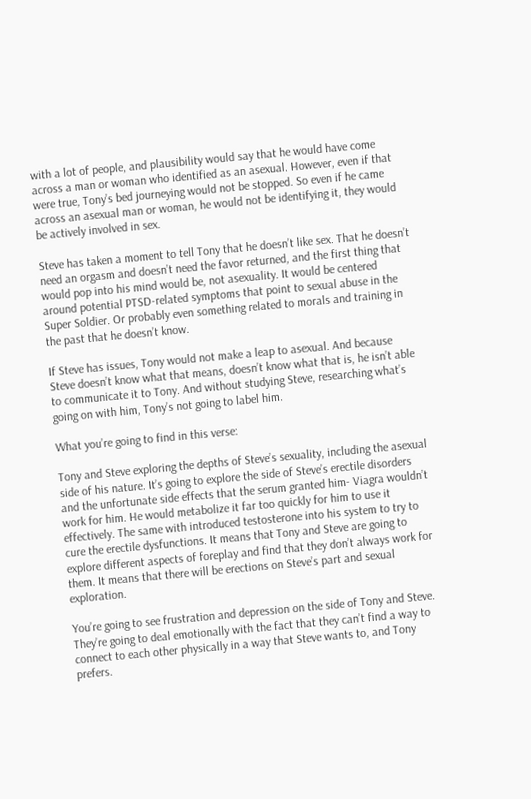with a lot of people, and plausibility would say that he would have come across a man or woman who identified as an asexual. However, even if that were true, Tony’s bed journeying would not be stopped. So even if he came across an asexual man or woman, he would not be identifying it, they would be actively involved in sex.

Steve has taken a moment to tell Tony that he doesn’t like sex. That he doesn’t need an orgasm and doesn’t need the favor returned, and the first thing that would pop into his mind would be, not asexuality. It would be centered around potential PTSD-related symptoms that point to sexual abuse in the Super Soldier. Or probably even something related to morals and training in the past that he doesn’t know.

If Steve has issues, Tony would not make a leap to asexual. And because Steve doesn’t know what that means, doesn’t know what that is, he isn’t able to communicate it to Tony. And without studying Steve, researching what’s going on with him, Tony’s not going to label him.

What you’re going to find in this verse:

Tony and Steve exploring the depths of Steve’s sexuality, including the asexual side of his nature. It’s going to explore the side of Steve’s erectile disorders and the unfortunate side effects that the serum granted him- Viagra wouldn’t work for him. He would metabolize it far too quickly for him to use it effectively. The same with introduced testosterone into his system to try to cure the erectile dysfunctions. It means that Tony and Steve are going to explore different aspects of foreplay and find that they don’t always work for them. It means that there will be erections on Steve’s part and sexual exploration.

You’re going to see frustration and depression on the side of Tony and Steve. They’re going to deal emotionally with the fact that they can’t find a way to connect to each other physically in a way that Steve wants to, and Tony prefers.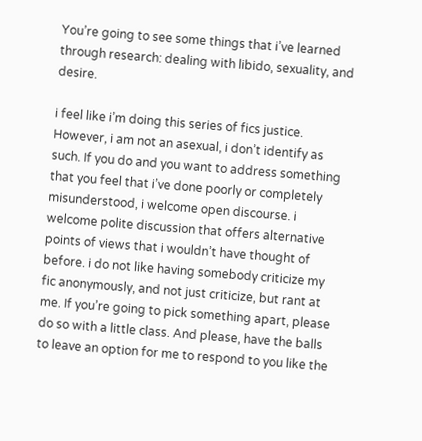You’re going to see some things that i’ve learned through research: dealing with libido, sexuality, and desire.

i feel like i’m doing this series of fics justice. However, i am not an asexual, i don’t identify as such. If you do and you want to address something that you feel that i’ve done poorly or completely misunderstood, i welcome open discourse. i welcome polite discussion that offers alternative points of views that i wouldn’t have thought of before. i do not like having somebody criticize my fic anonymously, and not just criticize, but rant at me. If you’re going to pick something apart, please do so with a little class. And please, have the balls to leave an option for me to respond to you like the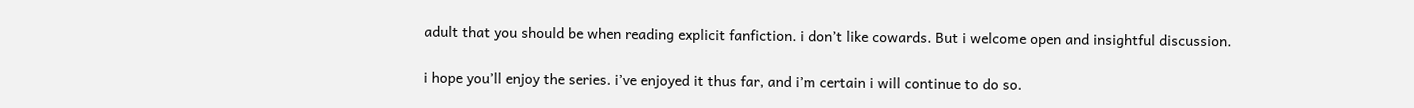adult that you should be when reading explicit fanfiction. i don’t like cowards. But i welcome open and insightful discussion.

i hope you’ll enjoy the series. i’ve enjoyed it thus far, and i’m certain i will continue to do so.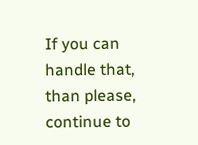If you can handle that, than please, continue to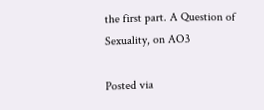the first part. A Question of Sexuality, on AO3

Posted via